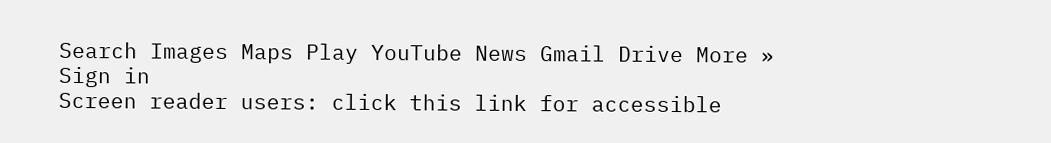Search Images Maps Play YouTube News Gmail Drive More »
Sign in
Screen reader users: click this link for accessible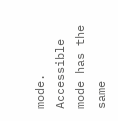mode. Accessible mode has the same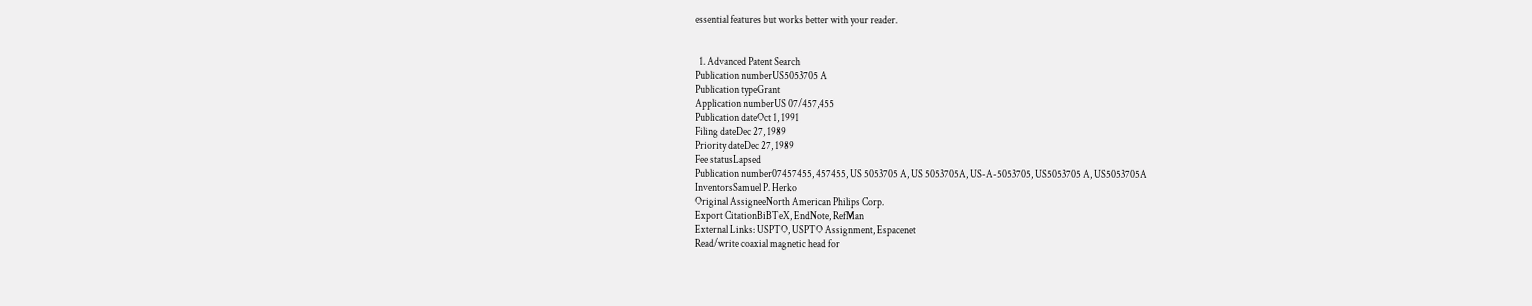essential features but works better with your reader.


  1. Advanced Patent Search
Publication numberUS5053705 A
Publication typeGrant
Application numberUS 07/457,455
Publication dateOct 1, 1991
Filing dateDec 27, 1989
Priority dateDec 27, 1989
Fee statusLapsed
Publication number07457455, 457455, US 5053705 A, US 5053705A, US-A-5053705, US5053705 A, US5053705A
InventorsSamuel P. Herko
Original AssigneeNorth American Philips Corp.
Export CitationBiBTeX, EndNote, RefMan
External Links: USPTO, USPTO Assignment, Espacenet
Read/write coaxial magnetic head for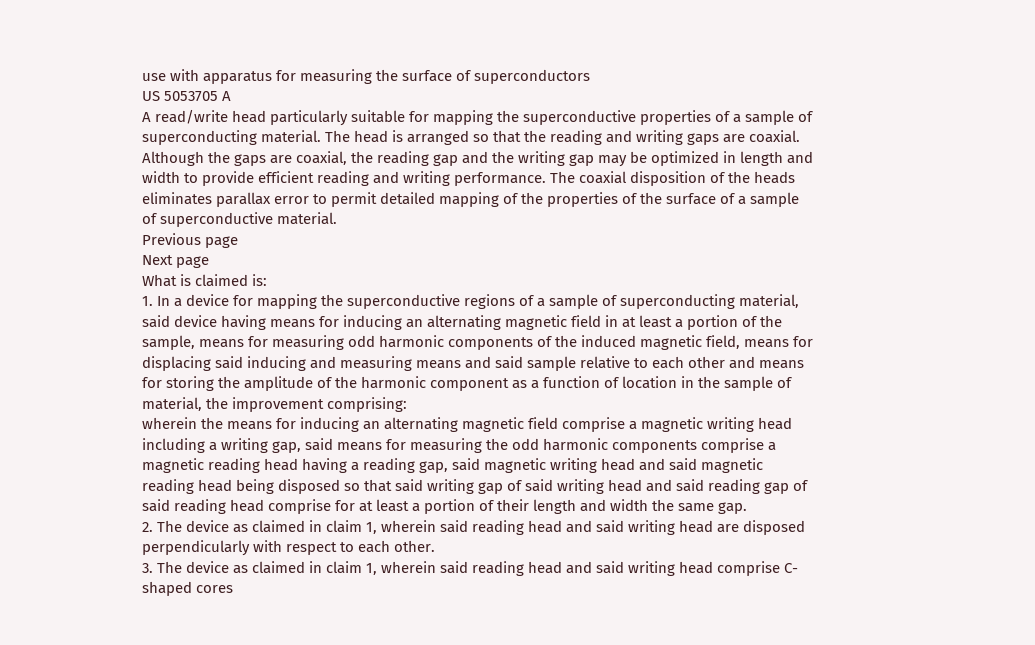use with apparatus for measuring the surface of superconductors
US 5053705 A
A read/write head particularly suitable for mapping the superconductive properties of a sample of superconducting material. The head is arranged so that the reading and writing gaps are coaxial. Although the gaps are coaxial, the reading gap and the writing gap may be optimized in length and width to provide efficient reading and writing performance. The coaxial disposition of the heads eliminates parallax error to permit detailed mapping of the properties of the surface of a sample of superconductive material.
Previous page
Next page
What is claimed is:
1. In a device for mapping the superconductive regions of a sample of superconducting material, said device having means for inducing an alternating magnetic field in at least a portion of the sample, means for measuring odd harmonic components of the induced magnetic field, means for displacing said inducing and measuring means and said sample relative to each other and means for storing the amplitude of the harmonic component as a function of location in the sample of material, the improvement comprising:
wherein the means for inducing an alternating magnetic field comprise a magnetic writing head including a writing gap, said means for measuring the odd harmonic components comprise a magnetic reading head having a reading gap, said magnetic writing head and said magnetic reading head being disposed so that said writing gap of said writing head and said reading gap of said reading head comprise for at least a portion of their length and width the same gap.
2. The device as claimed in claim 1, wherein said reading head and said writing head are disposed perpendicularly with respect to each other.
3. The device as claimed in claim 1, wherein said reading head and said writing head comprise C-shaped cores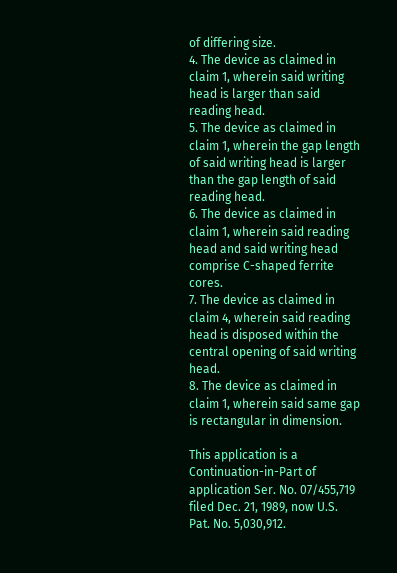of differing size.
4. The device as claimed in claim 1, wherein said writing head is larger than said reading head.
5. The device as claimed in claim 1, wherein the gap length of said writing head is larger than the gap length of said reading head.
6. The device as claimed in claim 1, wherein said reading head and said writing head comprise C-shaped ferrite cores.
7. The device as claimed in claim 4, wherein said reading head is disposed within the central opening of said writing head.
8. The device as claimed in claim 1, wherein said same gap is rectangular in dimension.

This application is a Continuation-in-Part of application Ser. No. 07/455,719 filed Dec. 21, 1989, now U.S. Pat. No. 5,030,912.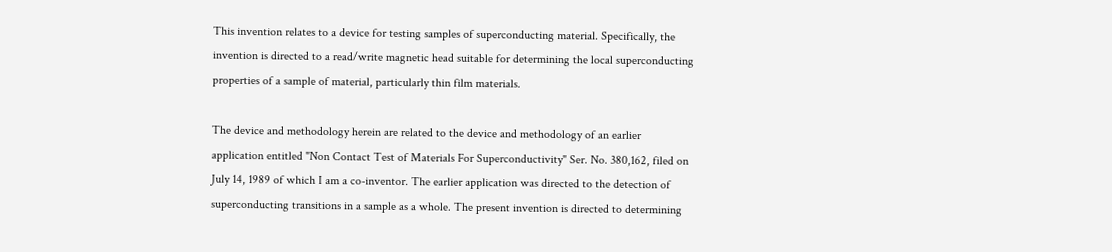This invention relates to a device for testing samples of superconducting material. Specifically, the invention is directed to a read/write magnetic head suitable for determining the local superconducting properties of a sample of material, particularly thin film materials.

The device and methodology herein are related to the device and methodology of an earlier application entitled "Non Contact Test of Materials For Superconductivity" Ser. No. 380,162, filed on July 14, 1989 of which I am a co-inventor. The earlier application was directed to the detection of superconducting transitions in a sample as a whole. The present invention is directed to determining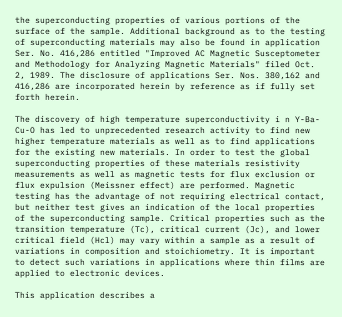the superconducting properties of various portions of the surface of the sample. Additional background as to the testing of superconducting materials may also be found in application Ser. No. 416,286 entitled "Improved AC Magnetic Susceptometer and Methodology for Analyzing Magnetic Materials" filed Oct. 2, 1989. The disclosure of applications Ser. Nos. 380,162 and 416,286 are incorporated herein by reference as if fully set forth herein.

The discovery of high temperature superconductivity i n Y-Ba-Cu-O has led to unprecedented research activity to find new higher temperature materials as well as to find applications for the existing new materials. In order to test the global superconducting properties of these materials resistivity measurements as well as magnetic tests for flux exclusion or flux expulsion (Meissner effect) are performed. Magnetic testing has the advantage of not requiring electrical contact, but neither test gives an indication of the local properties of the superconducting sample. Critical properties such as the transition temperature (Tc), critical current (Jc), and lower critical field (Hcl) may vary within a sample as a result of variations in composition and stoichiometry. It is important to detect such variations in applications where thin films are applied to electronic devices.

This application describes a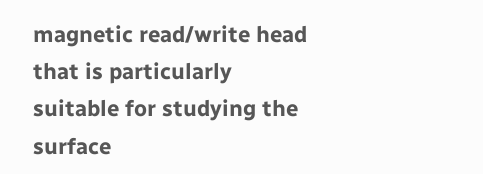magnetic read/write head that is particularly suitable for studying the surface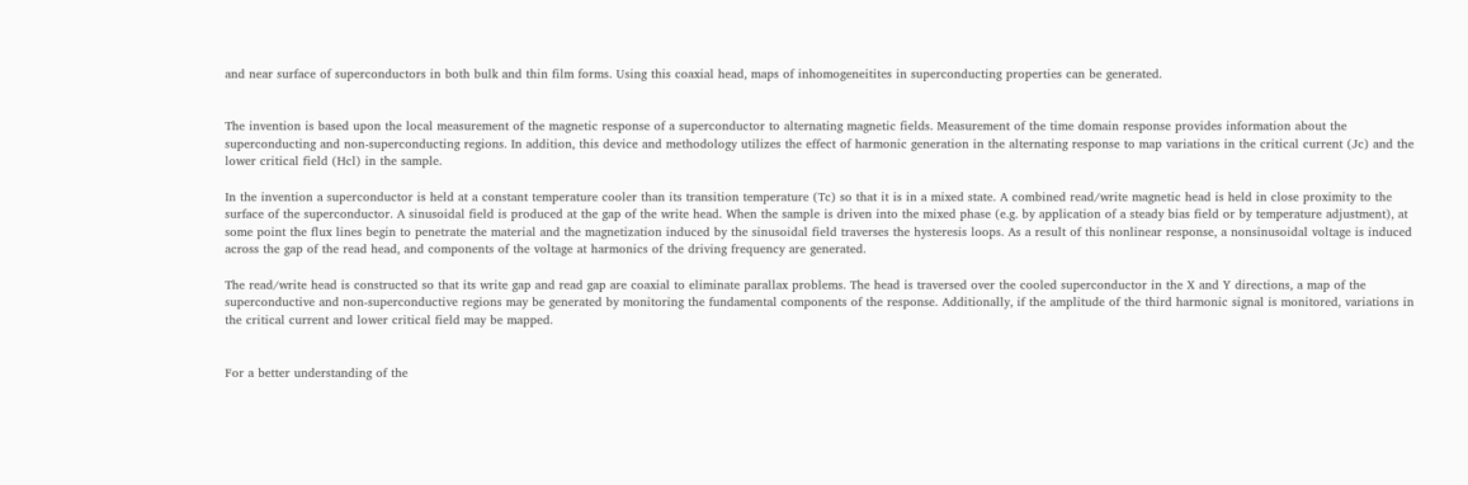and near surface of superconductors in both bulk and thin film forms. Using this coaxial head, maps of inhomogeneitites in superconducting properties can be generated.


The invention is based upon the local measurement of the magnetic response of a superconductor to alternating magnetic fields. Measurement of the time domain response provides information about the superconducting and non-superconducting regions. In addition, this device and methodology utilizes the effect of harmonic generation in the alternating response to map variations in the critical current (Jc) and the lower critical field (Hcl) in the sample.

In the invention a superconductor is held at a constant temperature cooler than its transition temperature (Tc) so that it is in a mixed state. A combined read/write magnetic head is held in close proximity to the surface of the superconductor. A sinusoidal field is produced at the gap of the write head. When the sample is driven into the mixed phase (e.g. by application of a steady bias field or by temperature adjustment), at some point the flux lines begin to penetrate the material and the magnetization induced by the sinusoidal field traverses the hysteresis loops. As a result of this nonlinear response, a nonsinusoidal voltage is induced across the gap of the read head, and components of the voltage at harmonics of the driving frequency are generated.

The read/write head is constructed so that its write gap and read gap are coaxial to eliminate parallax problems. The head is traversed over the cooled superconductor in the X and Y directions, a map of the superconductive and non-superconductive regions may be generated by monitoring the fundamental components of the response. Additionally, if the amplitude of the third harmonic signal is monitored, variations in the critical current and lower critical field may be mapped.


For a better understanding of the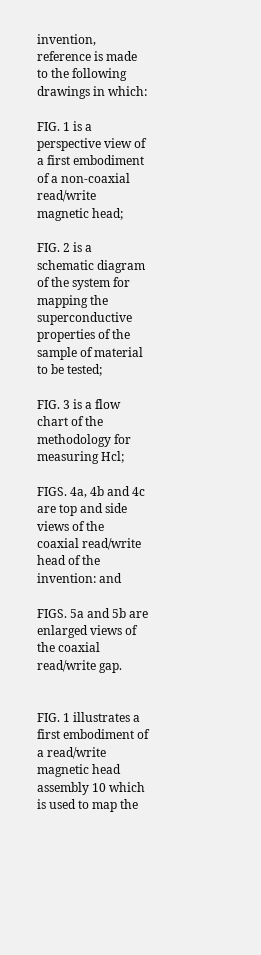invention, reference is made to the following drawings in which:

FIG. 1 is a perspective view of a first embodiment of a non-coaxial read/write magnetic head;

FIG. 2 is a schematic diagram of the system for mapping the superconductive properties of the sample of material to be tested;

FIG. 3 is a flow chart of the methodology for measuring Hcl;

FIGS. 4a, 4b and 4c are top and side views of the coaxial read/write head of the invention: and

FIGS. 5a and 5b are enlarged views of the coaxial read/write gap.


FIG. 1 illustrates a first embodiment of a read/write magnetic head assembly 10 which is used to map the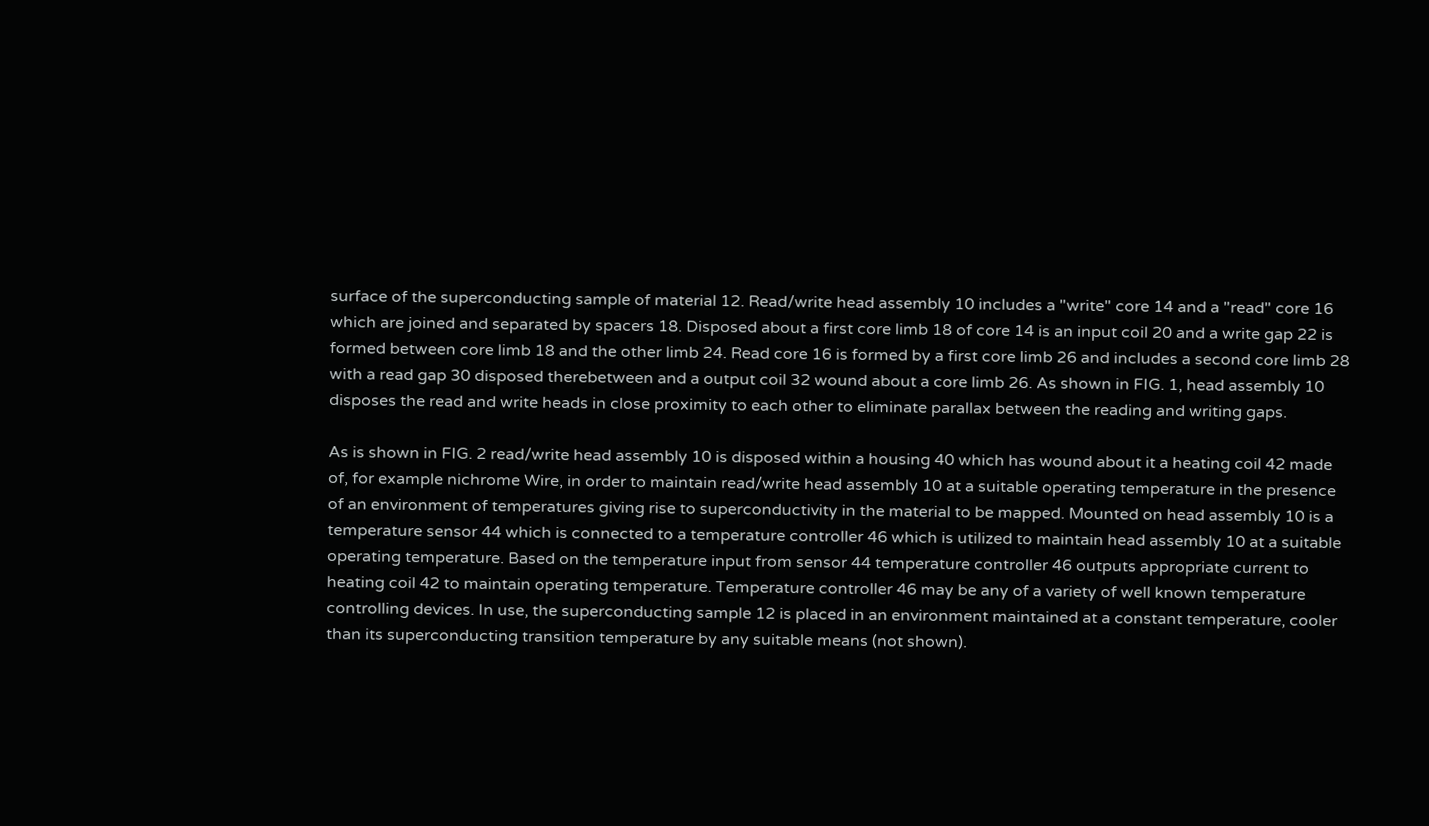surface of the superconducting sample of material 12. Read/write head assembly 10 includes a "write" core 14 and a "read" core 16 which are joined and separated by spacers 18. Disposed about a first core limb 18 of core 14 is an input coil 20 and a write gap 22 is formed between core limb 18 and the other limb 24. Read core 16 is formed by a first core limb 26 and includes a second core limb 28 with a read gap 30 disposed therebetween and a output coil 32 wound about a core limb 26. As shown in FIG. 1, head assembly 10 disposes the read and write heads in close proximity to each other to eliminate parallax between the reading and writing gaps.

As is shown in FIG. 2 read/write head assembly 10 is disposed within a housing 40 which has wound about it a heating coil 42 made of, for example nichrome Wire, in order to maintain read/write head assembly 10 at a suitable operating temperature in the presence of an environment of temperatures giving rise to superconductivity in the material to be mapped. Mounted on head assembly 10 is a temperature sensor 44 which is connected to a temperature controller 46 which is utilized to maintain head assembly 10 at a suitable operating temperature. Based on the temperature input from sensor 44 temperature controller 46 outputs appropriate current to heating coil 42 to maintain operating temperature. Temperature controller 46 may be any of a variety of well known temperature controlling devices. In use, the superconducting sample 12 is placed in an environment maintained at a constant temperature, cooler than its superconducting transition temperature by any suitable means (not shown).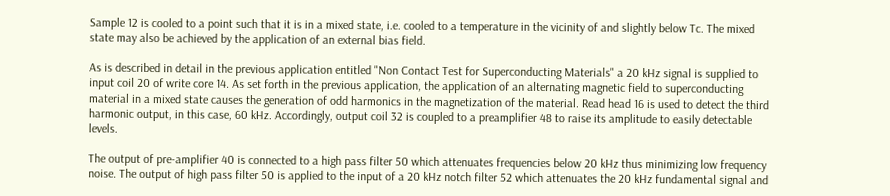Sample 12 is cooled to a point such that it is in a mixed state, i.e. cooled to a temperature in the vicinity of and slightly below Tc. The mixed state may also be achieved by the application of an external bias field.

As is described in detail in the previous application entitled "Non Contact Test for Superconducting Materials" a 20 kHz signal is supplied to input coil 20 of write core 14. As set forth in the previous application, the application of an alternating magnetic field to superconducting material in a mixed state causes the generation of odd harmonics in the magnetization of the material. Read head 16 is used to detect the third harmonic output, in this case, 60 kHz. Accordingly, output coil 32 is coupled to a preamplifier 48 to raise its amplitude to easily detectable levels.

The output of pre-amplifier 40 is connected to a high pass filter 50 which attenuates frequencies below 20 kHz thus minimizing low frequency noise. The output of high pass filter 50 is applied to the input of a 20 kHz notch filter 52 which attenuates the 20 kHz fundamental signal and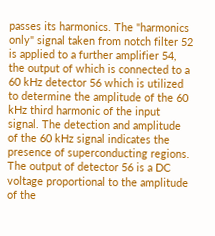passes its harmonics. The "harmonics only" signal taken from notch filter 52 is applied to a further amplifier 54, the output of which is connected to a 60 kHz detector 56 which is utilized to determine the amplitude of the 60 kHz third harmonic of the input signal. The detection and amplitude of the 60 kHz signal indicates the presence of superconducting regions. The output of detector 56 is a DC voltage proportional to the amplitude of the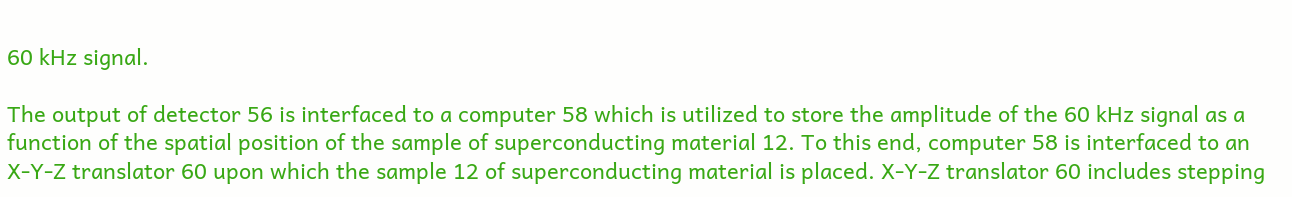60 kHz signal.

The output of detector 56 is interfaced to a computer 58 which is utilized to store the amplitude of the 60 kHz signal as a function of the spatial position of the sample of superconducting material 12. To this end, computer 58 is interfaced to an X-Y-Z translator 60 upon which the sample 12 of superconducting material is placed. X-Y-Z translator 60 includes stepping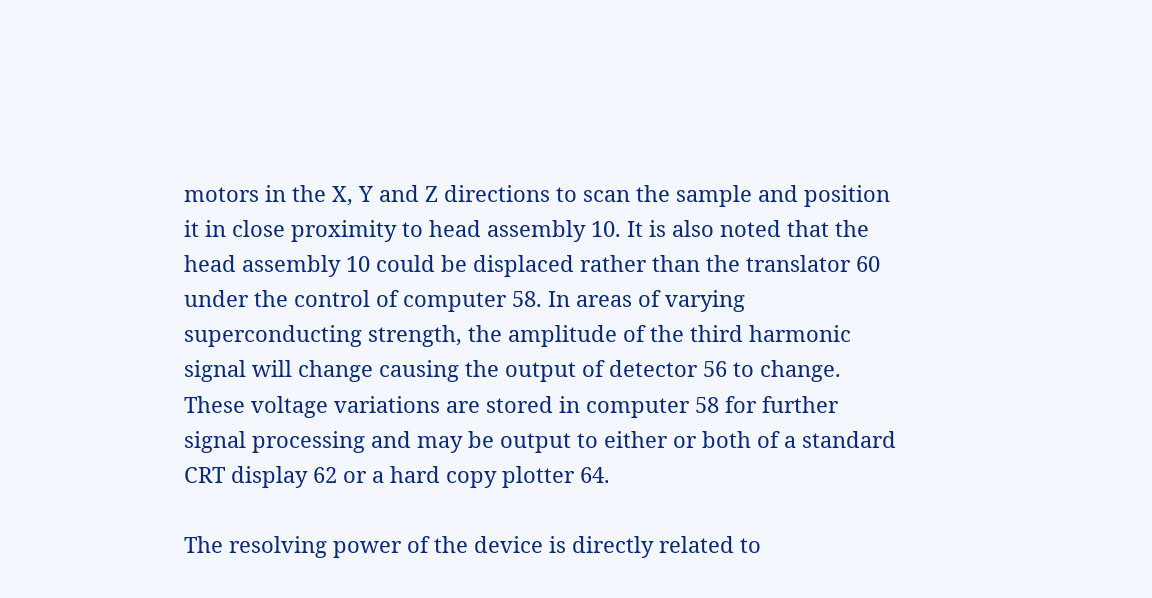motors in the X, Y and Z directions to scan the sample and position it in close proximity to head assembly 10. It is also noted that the head assembly 10 could be displaced rather than the translator 60 under the control of computer 58. In areas of varying superconducting strength, the amplitude of the third harmonic signal will change causing the output of detector 56 to change. These voltage variations are stored in computer 58 for further signal processing and may be output to either or both of a standard CRT display 62 or a hard copy plotter 64.

The resolving power of the device is directly related to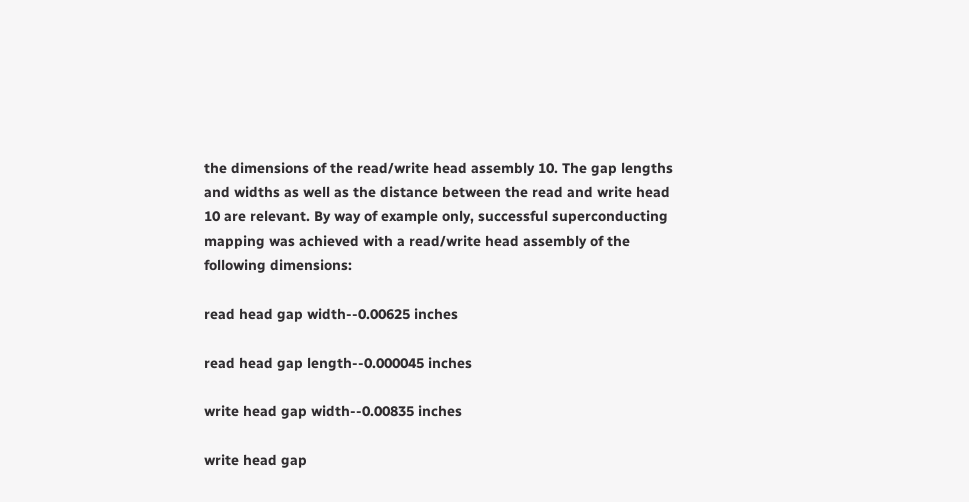the dimensions of the read/write head assembly 10. The gap lengths and widths as well as the distance between the read and write head 10 are relevant. By way of example only, successful superconducting mapping was achieved with a read/write head assembly of the following dimensions:

read head gap width--0.00625 inches

read head gap length--0.000045 inches

write head gap width--0.00835 inches

write head gap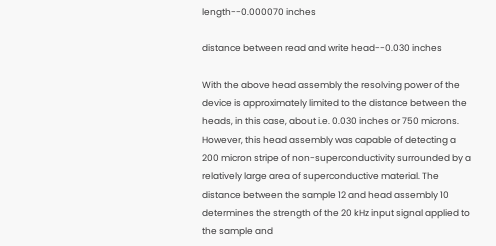length--0.000070 inches

distance between read and write head--0.030 inches

With the above head assembly the resolving power of the device is approximately limited to the distance between the heads, in this case, about i.e. 0.030 inches or 750 microns. However, this head assembly was capable of detecting a 200 micron stripe of non-superconductivity surrounded by a relatively large area of superconductive material. The distance between the sample 12 and head assembly 10 determines the strength of the 20 kHz input signal applied to the sample and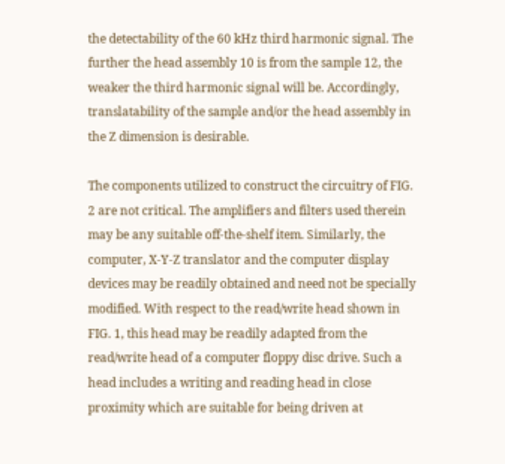the detectability of the 60 kHz third harmonic signal. The further the head assembly 10 is from the sample 12, the weaker the third harmonic signal will be. Accordingly, translatability of the sample and/or the head assembly in the Z dimension is desirable.

The components utilized to construct the circuitry of FIG. 2 are not critical. The amplifiers and filters used therein may be any suitable off-the-shelf item. Similarly, the computer, X-Y-Z translator and the computer display devices may be readily obtained and need not be specially modified. With respect to the read/write head shown in FIG. 1, this head may be readily adapted from the read/write head of a computer floppy disc drive. Such a head includes a writing and reading head in close proximity which are suitable for being driven at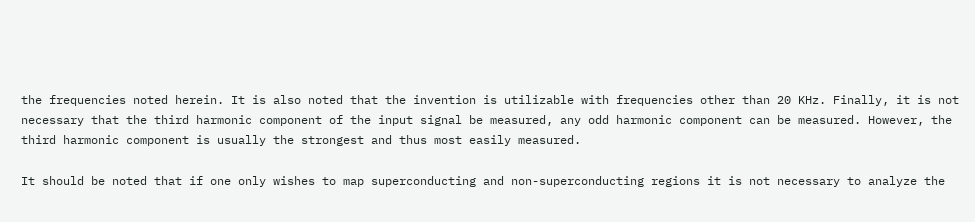the frequencies noted herein. It is also noted that the invention is utilizable with frequencies other than 20 KHz. Finally, it is not necessary that the third harmonic component of the input signal be measured, any odd harmonic component can be measured. However, the third harmonic component is usually the strongest and thus most easily measured.

It should be noted that if one only wishes to map superconducting and non-superconducting regions it is not necessary to analyze the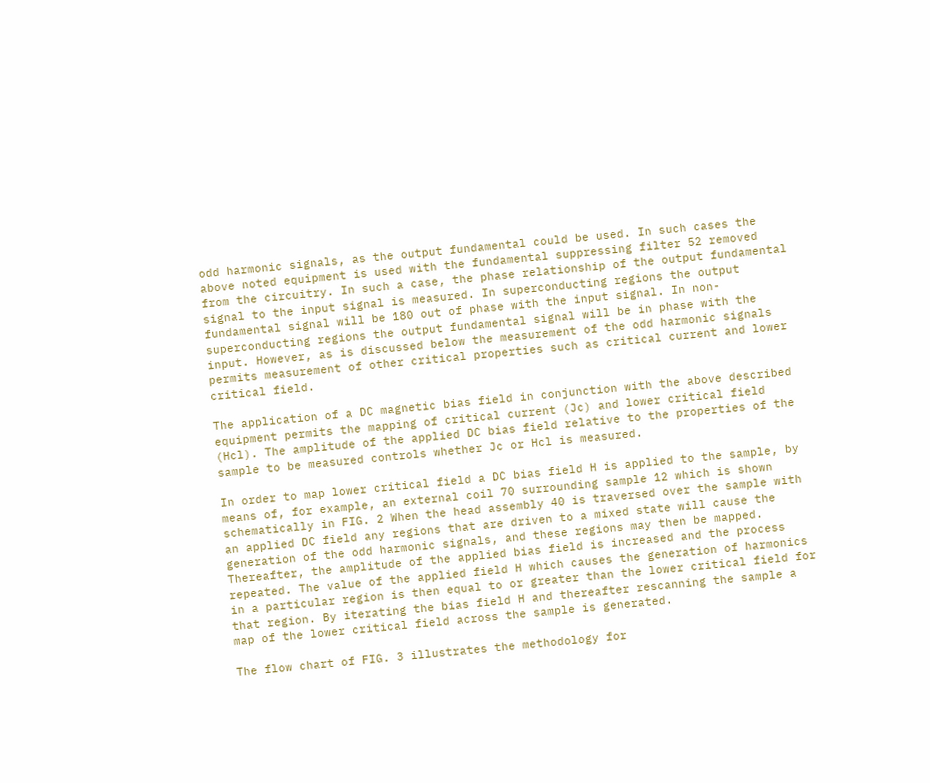odd harmonic signals, as the output fundamental could be used. In such cases the above noted equipment is used with the fundamental suppressing filter 52 removed from the circuitry. In such a case, the phase relationship of the output fundamental signal to the input signal is measured. In superconducting regions the output fundamental signal will be 180 out of phase with the input signal. In non-superconducting regions the output fundamental signal will be in phase with the input. However, as is discussed below the measurement of the odd harmonic signals permits measurement of other critical properties such as critical current and lower critical field.

The application of a DC magnetic bias field in conjunction with the above described equipment permits the mapping of critical current (Jc) and lower critical field (Hcl). The amplitude of the applied DC bias field relative to the properties of the sample to be measured controls whether Jc or Hcl is measured.

In order to map lower critical field a DC bias field H is applied to the sample, by means of, for example, an external coil 70 surrounding sample 12 which is shown schematically in FIG. 2 When the head assembly 40 is traversed over the sample with an applied DC field any regions that are driven to a mixed state will cause the generation of the odd harmonic signals, and these regions may then be mapped. Thereafter, the amplitude of the applied bias field is increased and the process repeated. The value of the applied field H which causes the generation of harmonics in a particular region is then equal to or greater than the lower critical field for that region. By iterating the bias field H and thereafter rescanning the sample a map of the lower critical field across the sample is generated.

The flow chart of FIG. 3 illustrates the methodology for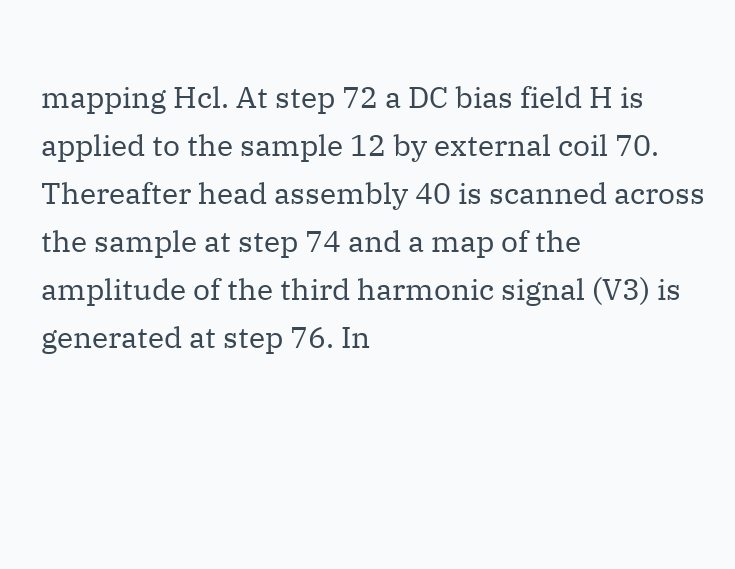mapping Hcl. At step 72 a DC bias field H is applied to the sample 12 by external coil 70. Thereafter head assembly 40 is scanned across the sample at step 74 and a map of the amplitude of the third harmonic signal (V3) is generated at step 76. In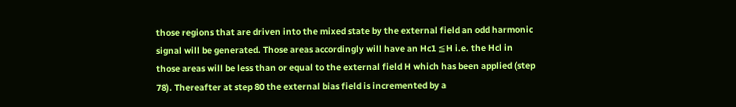those regions that are driven into the mixed state by the external field an odd harmonic signal will be generated. Those areas accordingly will have an Hc1 ≦H i.e. the Hcl in those areas will be less than or equal to the external field H which has been applied (step 78). Thereafter at step 80 the external bias field is incremented by a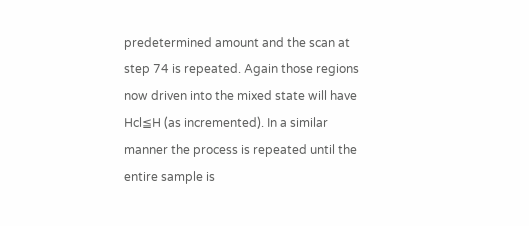predetermined amount and the scan at step 74 is repeated. Again those regions now driven into the mixed state will have Hcl≦H (as incremented). In a similar manner the process is repeated until the entire sample is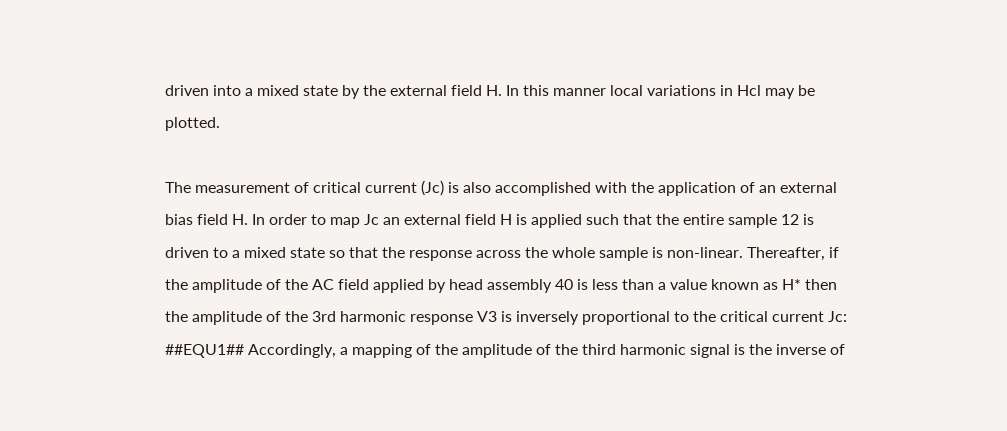driven into a mixed state by the external field H. In this manner local variations in Hcl may be plotted.

The measurement of critical current (Jc) is also accomplished with the application of an external bias field H. In order to map Jc an external field H is applied such that the entire sample 12 is driven to a mixed state so that the response across the whole sample is non-linear. Thereafter, if the amplitude of the AC field applied by head assembly 40 is less than a value known as H* then the amplitude of the 3rd harmonic response V3 is inversely proportional to the critical current Jc: ##EQU1## Accordingly, a mapping of the amplitude of the third harmonic signal is the inverse of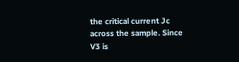the critical current Jc across the sample. Since V3 is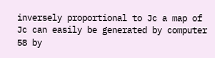inversely proportional to Jc a map of Jc can easily be generated by computer 58 by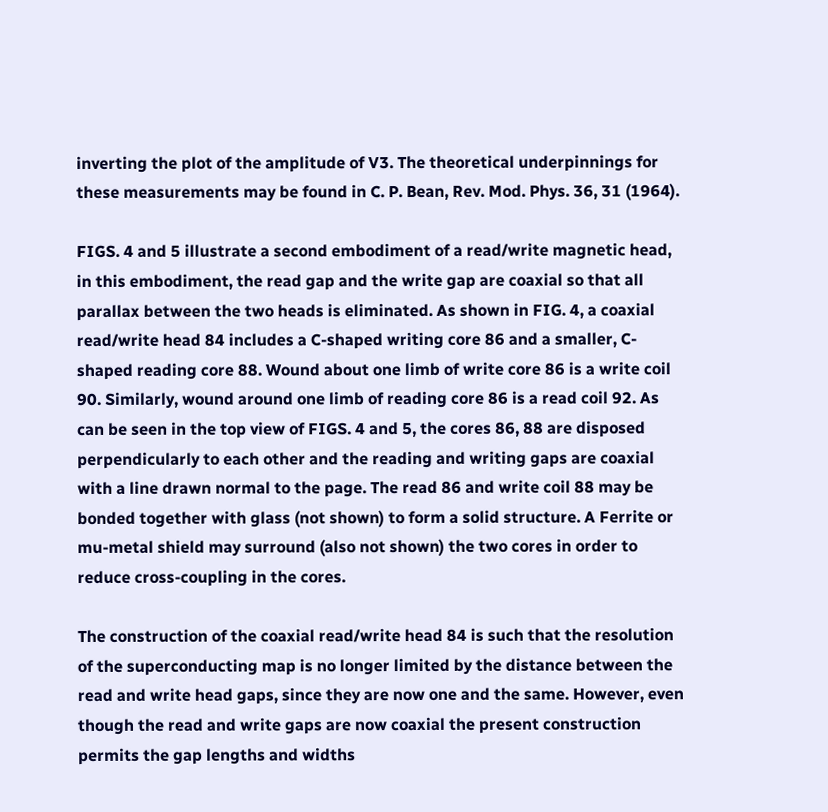inverting the plot of the amplitude of V3. The theoretical underpinnings for these measurements may be found in C. P. Bean, Rev. Mod. Phys. 36, 31 (1964).

FIGS. 4 and 5 illustrate a second embodiment of a read/write magnetic head, in this embodiment, the read gap and the write gap are coaxial so that all parallax between the two heads is eliminated. As shown in FIG. 4, a coaxial read/write head 84 includes a C-shaped writing core 86 and a smaller, C-shaped reading core 88. Wound about one limb of write core 86 is a write coil 90. Similarly, wound around one limb of reading core 86 is a read coil 92. As can be seen in the top view of FIGS. 4 and 5, the cores 86, 88 are disposed perpendicularly to each other and the reading and writing gaps are coaxial with a line drawn normal to the page. The read 86 and write coil 88 may be bonded together with glass (not shown) to form a solid structure. A Ferrite or mu-metal shield may surround (also not shown) the two cores in order to reduce cross-coupling in the cores.

The construction of the coaxial read/write head 84 is such that the resolution of the superconducting map is no longer limited by the distance between the read and write head gaps, since they are now one and the same. However, even though the read and write gaps are now coaxial the present construction permits the gap lengths and widths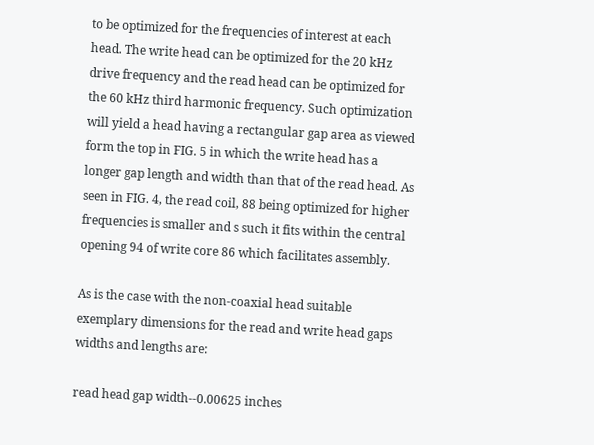to be optimized for the frequencies of interest at each head. The write head can be optimized for the 20 kHz drive frequency and the read head can be optimized for the 60 kHz third harmonic frequency. Such optimization will yield a head having a rectangular gap area as viewed form the top in FIG. 5 in which the write head has a longer gap length and width than that of the read head. As seen in FIG. 4, the read coil, 88 being optimized for higher frequencies is smaller and s such it fits within the central opening 94 of write core 86 which facilitates assembly.

As is the case with the non-coaxial head suitable exemplary dimensions for the read and write head gaps widths and lengths are:

read head gap width--0.00625 inches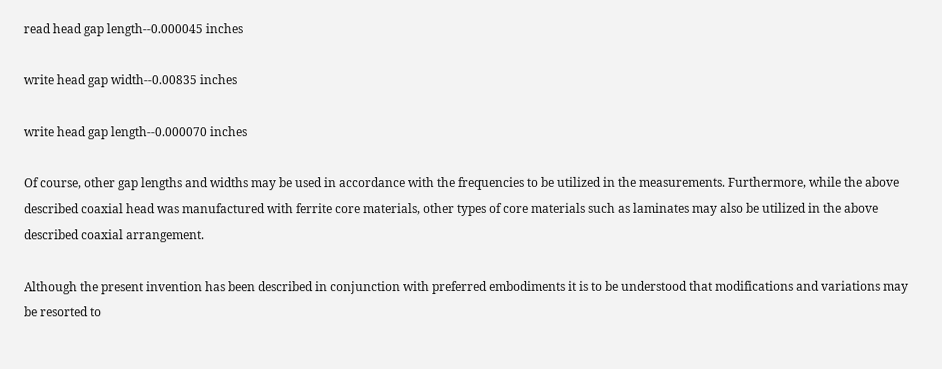read head gap length--0.000045 inches

write head gap width--0.00835 inches

write head gap length--0.000070 inches

Of course, other gap lengths and widths may be used in accordance with the frequencies to be utilized in the measurements. Furthermore, while the above described coaxial head was manufactured with ferrite core materials, other types of core materials such as laminates may also be utilized in the above described coaxial arrangement.

Although the present invention has been described in conjunction with preferred embodiments it is to be understood that modifications and variations may be resorted to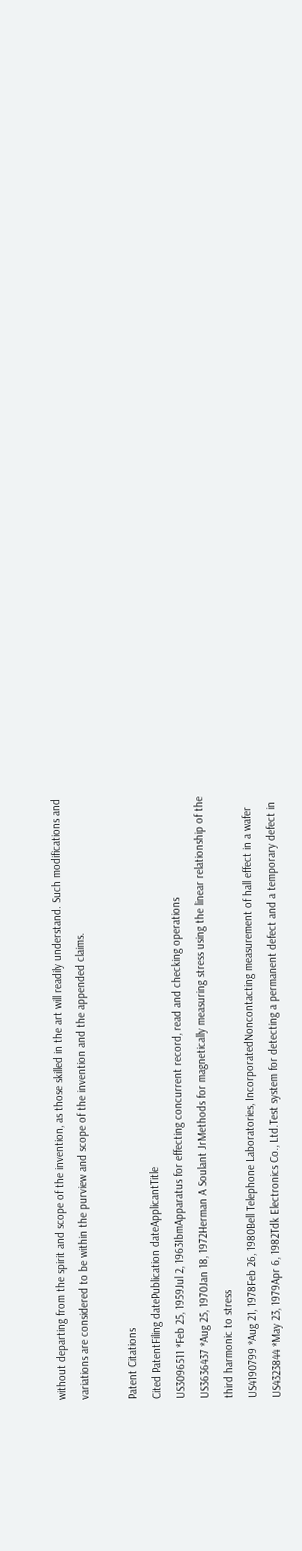without departing from the spirit and scope of the invention, as those skilled in the art will readily understand. Such modifications and variations are considered to be within the purview and scope of the invention and the appended claims.

Patent Citations
Cited PatentFiling datePublication dateApplicantTitle
US3096511 *Feb 25, 1959Jul 2, 1963IbmApparatus for effecting concurrent record, read and checking operations
US3636437 *Aug 25, 1970Jan 18, 1972Herman A Soulant JrMethods for magnetically measuring stress using the linear relationship of the third harmonic to stress
US4190799 *Aug 21, 1978Feb 26, 1980Bell Telephone Laboratories, IncorporatedNoncontacting measurement of hall effect in a wafer
US4323844 *May 23, 1979Apr 6, 1982Tdk Electronics Co., Ltd.Test system for detecting a permanent defect and a temporary defect in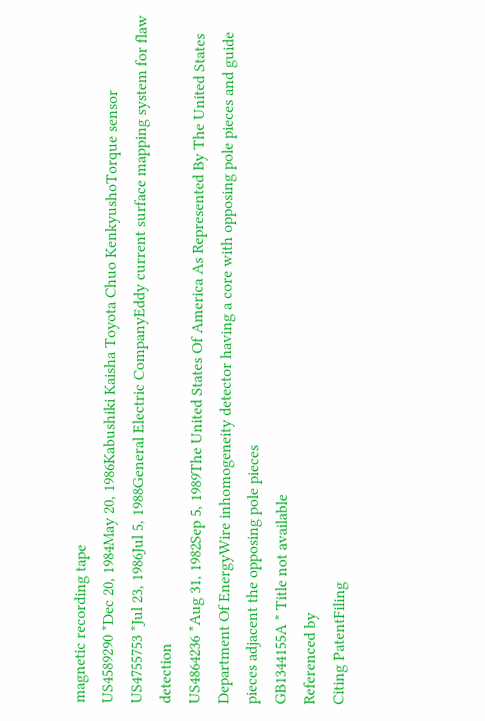magnetic recording tape
US4589290 *Dec 20, 1984May 20, 1986Kabushiki Kaisha Toyota Chuo KenkyushoTorque sensor
US4755753 *Jul 23, 1986Jul 5, 1988General Electric CompanyEddy current surface mapping system for flaw detection
US4864236 *Aug 31, 1982Sep 5, 1989The United States Of America As Represented By The United States Department Of EnergyWire inhomogeneity detector having a core with opposing pole pieces and guide pieces adjacent the opposing pole pieces
GB1344155A * Title not available
Referenced by
Citing PatentFiling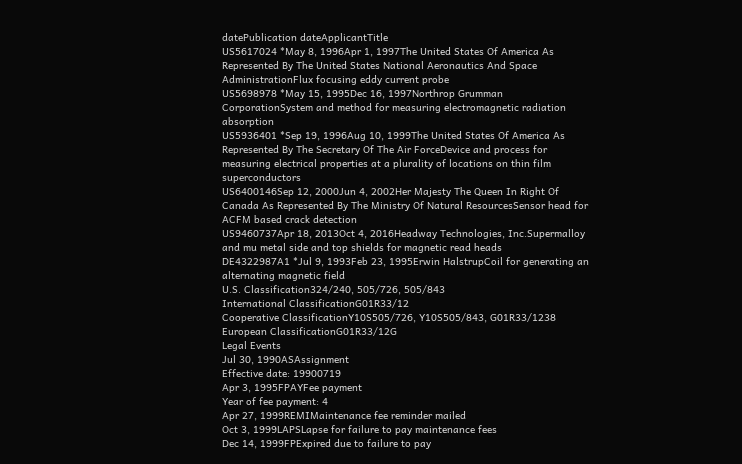datePublication dateApplicantTitle
US5617024 *May 8, 1996Apr 1, 1997The United States Of America As Represented By The United States National Aeronautics And Space AdministrationFlux focusing eddy current probe
US5698978 *May 15, 1995Dec 16, 1997Northrop Grumman CorporationSystem and method for measuring electromagnetic radiation absorption
US5936401 *Sep 19, 1996Aug 10, 1999The United States Of America As Represented By The Secretary Of The Air ForceDevice and process for measuring electrical properties at a plurality of locations on thin film superconductors
US6400146Sep 12, 2000Jun 4, 2002Her Majesty The Queen In Right Of Canada As Represented By The Ministry Of Natural ResourcesSensor head for ACFM based crack detection
US9460737Apr 18, 2013Oct 4, 2016Headway Technologies, Inc.Supermalloy and mu metal side and top shields for magnetic read heads
DE4322987A1 *Jul 9, 1993Feb 23, 1995Erwin HalstrupCoil for generating an alternating magnetic field
U.S. Classification324/240, 505/726, 505/843
International ClassificationG01R33/12
Cooperative ClassificationY10S505/726, Y10S505/843, G01R33/1238
European ClassificationG01R33/12G
Legal Events
Jul 30, 1990ASAssignment
Effective date: 19900719
Apr 3, 1995FPAYFee payment
Year of fee payment: 4
Apr 27, 1999REMIMaintenance fee reminder mailed
Oct 3, 1999LAPSLapse for failure to pay maintenance fees
Dec 14, 1999FPExpired due to failure to pay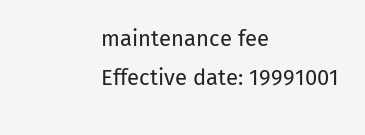maintenance fee
Effective date: 19991001